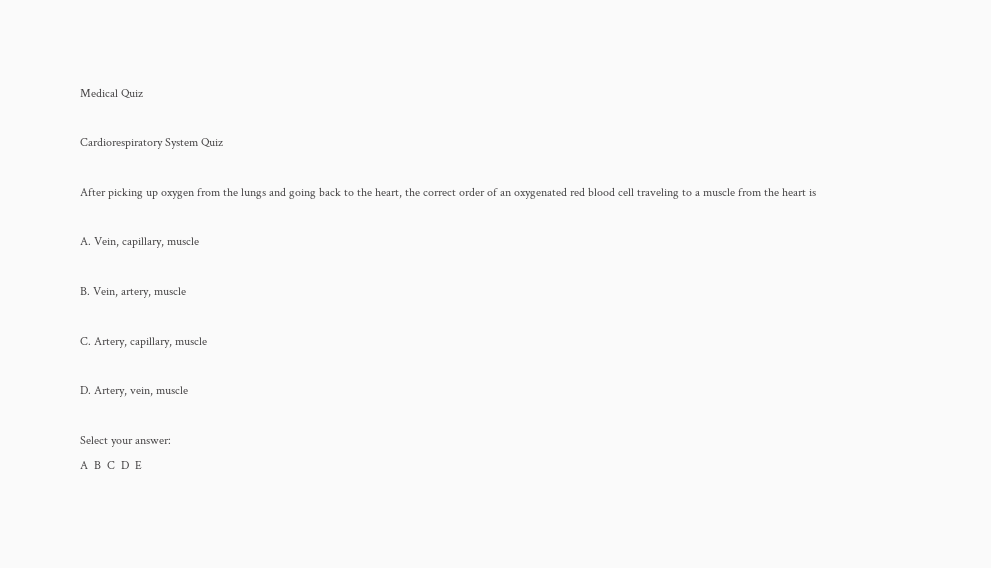Medical Quiz

Cardiorespiratory System Quiz

After picking up oxygen from the lungs and going back to the heart, the correct order of an oxygenated red blood cell traveling to a muscle from the heart is

A. Vein, capillary, muscle

B. Vein, artery, muscle

C. Artery, capillary, muscle

D. Artery, vein, muscle

Select your answer:
A  B  C  D  E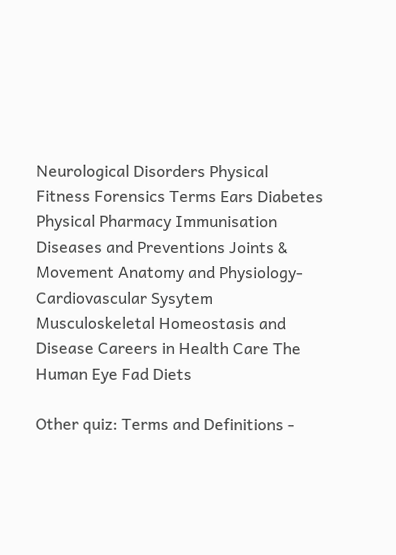Neurological Disorders Physical Fitness Forensics Terms Ears Diabetes Physical Pharmacy Immunisation Diseases and Preventions Joints & Movement Anatomy and Physiology- Cardiovascular Sysytem Musculoskeletal Homeostasis and Disease Careers in Health Care The Human Eye Fad Diets

Other quiz: Terms and Definitions -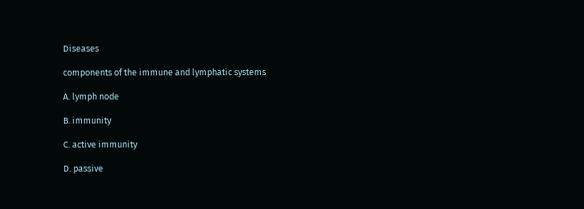Diseases

components of the immune and lymphatic systems

A. lymph node

B. immunity

C. active immunity

D. passive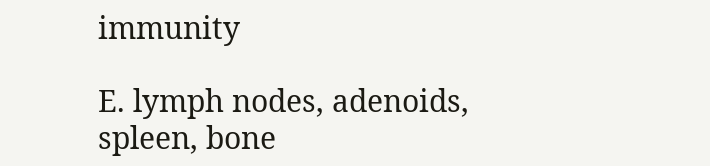immunity

E. lymph nodes, adenoids, spleen, bone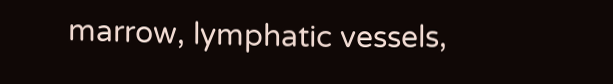marrow, lymphatic vessels,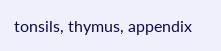tonsils, thymus, appendix